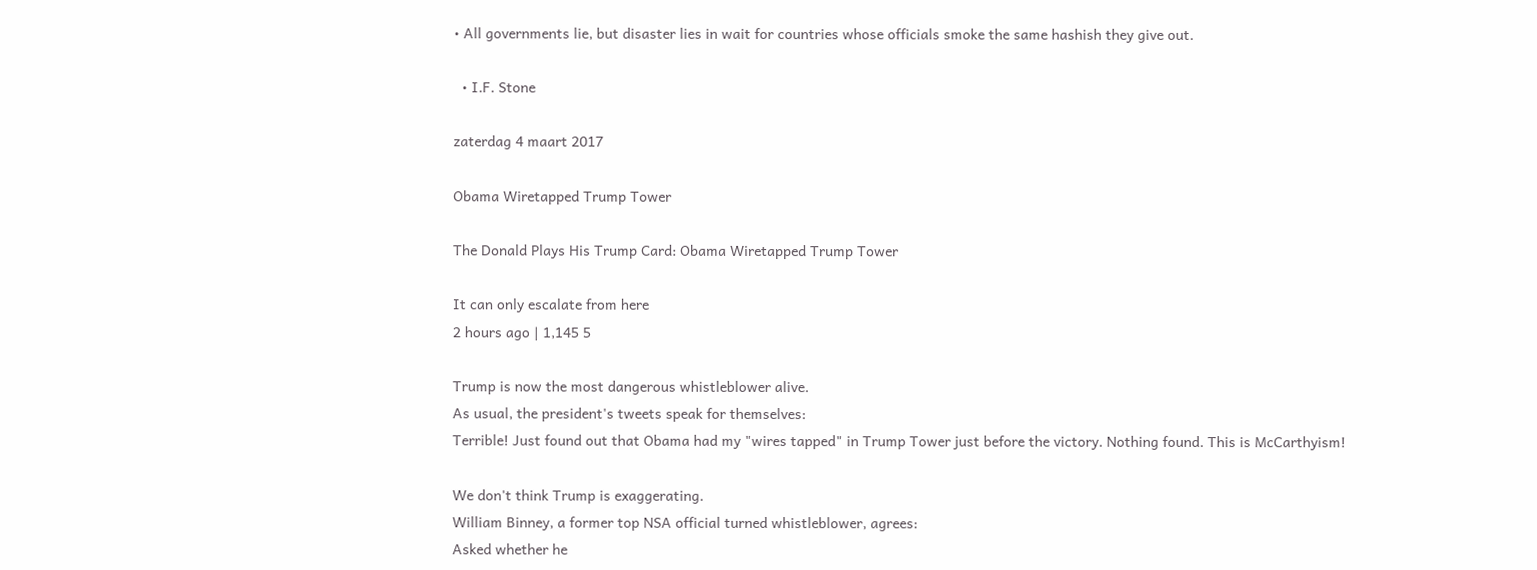• All governments lie, but disaster lies in wait for countries whose officials smoke the same hashish they give out.

  • I.F. Stone

zaterdag 4 maart 2017

Obama Wiretapped Trump Tower

The Donald Plays His Trump Card: Obama Wiretapped Trump Tower

It can only escalate from here
2 hours ago | 1,145 5

Trump is now the most dangerous whistleblower alive.
As usual, the president's tweets speak for themselves:
Terrible! Just found out that Obama had my "wires tapped" in Trump Tower just before the victory. Nothing found. This is McCarthyism!

We don't think Trump is exaggerating.
William Binney, a former top NSA official turned whistleblower, agrees:
Asked whether he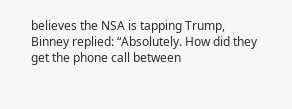believes the NSA is tapping Trump, Binney replied: “Absolutely. How did they get the phone call between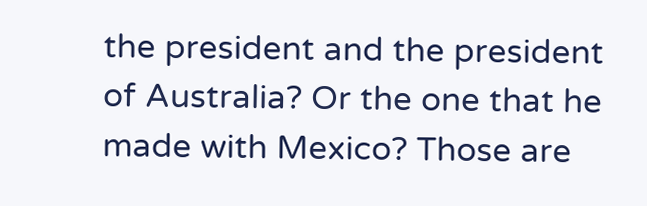the president and the president of Australia? Or the one that he made with Mexico? Those are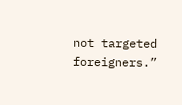not targeted foreigners.”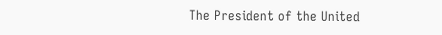The President of the United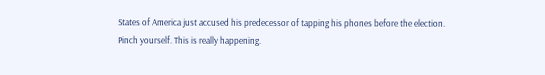States of America just accused his predecessor of tapping his phones before the election.
Pinch yourself. This is really happening.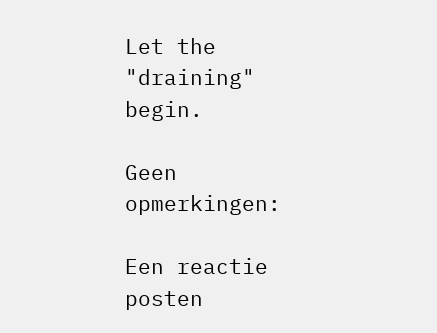Let the "draining" begin.

Geen opmerkingen:

Een reactie posten